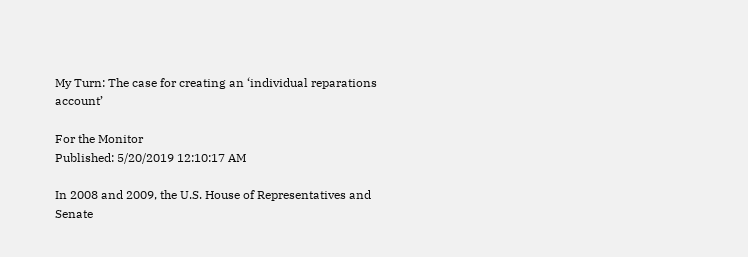My Turn: The case for creating an ‘individual reparations account’

For the Monitor
Published: 5/20/2019 12:10:17 AM

In 2008 and 2009, the U.S. House of Representatives and Senate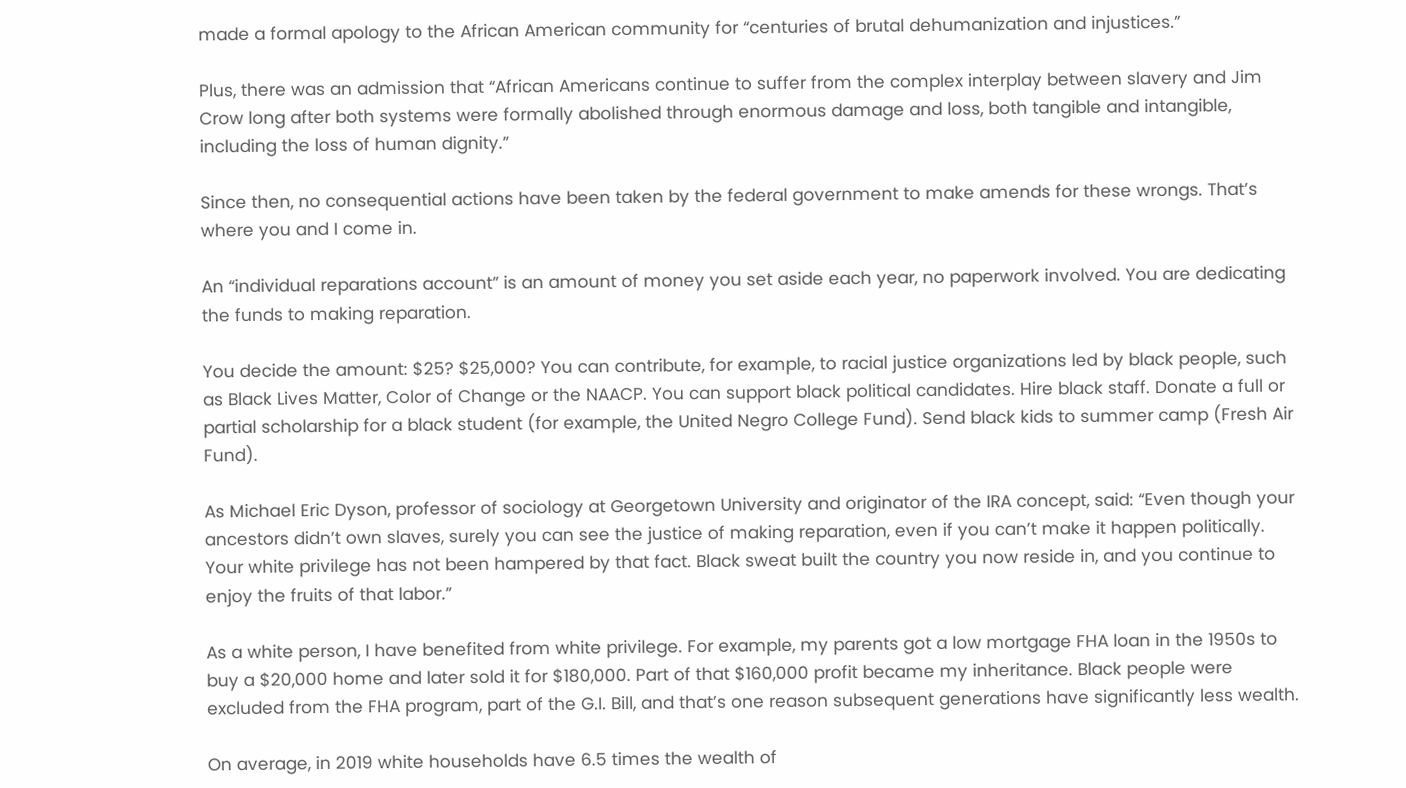made a formal apology to the African American community for “centuries of brutal dehumanization and injustices.”

Plus, there was an admission that “African Americans continue to suffer from the complex interplay between slavery and Jim Crow long after both systems were formally abolished through enormous damage and loss, both tangible and intangible, including the loss of human dignity.”

Since then, no consequential actions have been taken by the federal government to make amends for these wrongs. That’s where you and I come in.

An “individual reparations account” is an amount of money you set aside each year, no paperwork involved. You are dedicating the funds to making reparation.

You decide the amount: $25? $25,000? You can contribute, for example, to racial justice organizations led by black people, such as Black Lives Matter, Color of Change or the NAACP. You can support black political candidates. Hire black staff. Donate a full or partial scholarship for a black student (for example, the United Negro College Fund). Send black kids to summer camp (Fresh Air Fund).

As Michael Eric Dyson, professor of sociology at Georgetown University and originator of the IRA concept, said: “Even though your ancestors didn’t own slaves, surely you can see the justice of making reparation, even if you can’t make it happen politically. Your white privilege has not been hampered by that fact. Black sweat built the country you now reside in, and you continue to enjoy the fruits of that labor.”

As a white person, I have benefited from white privilege. For example, my parents got a low mortgage FHA loan in the 1950s to buy a $20,000 home and later sold it for $180,000. Part of that $160,000 profit became my inheritance. Black people were excluded from the FHA program, part of the G.I. Bill, and that’s one reason subsequent generations have significantly less wealth.

On average, in 2019 white households have 6.5 times the wealth of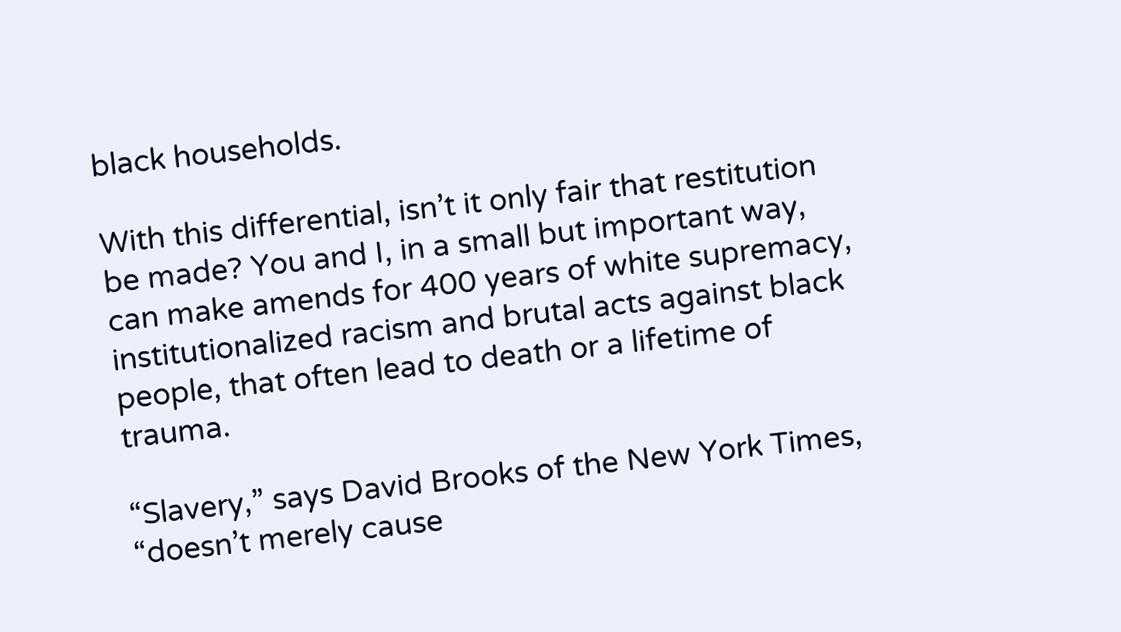black households.

With this differential, isn’t it only fair that restitution be made? You and I, in a small but important way, can make amends for 400 years of white supremacy, institutionalized racism and brutal acts against black people, that often lead to death or a lifetime of trauma.

“Slavery,” says David Brooks of the New York Times, “doesn’t merely cause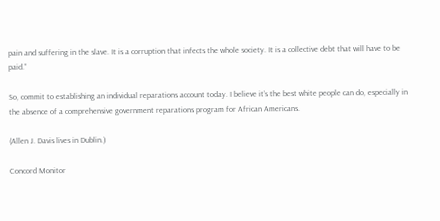pain and suffering in the slave. It is a corruption that infects the whole society. It is a collective debt that will have to be paid.”

So, commit to establishing an individual reparations account today. I believe it’s the best white people can do, especially in the absence of a comprehensive government reparations program for African Americans.

(Allen J. Davis lives in Dublin.)

Concord Monitor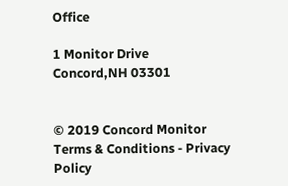Office

1 Monitor Drive
Concord,NH 03301


© 2019 Concord Monitor
Terms & Conditions - Privacy Policy